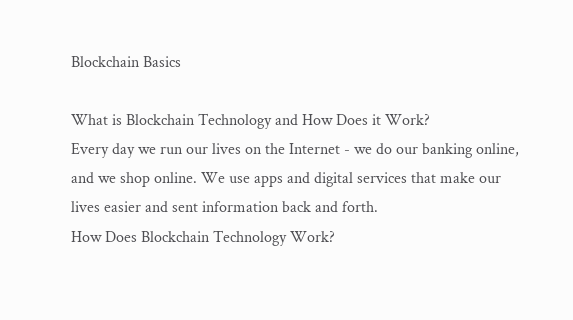Blockchain Basics

What is Blockchain Technology and How Does it Work?
Every day we run our lives on the Internet - we do our banking online, and we shop online. We use apps and digital services that make our lives easier and sent information back and forth.
How Does Blockchain Technology Work?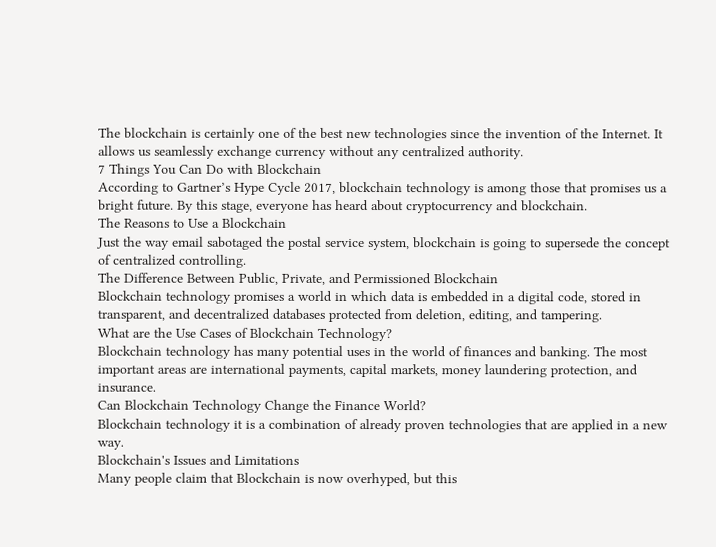The blockchain is certainly one of the best new technologies since the invention of the Internet. It allows us seamlessly exchange currency without any centralized authority.
7 Things You Can Do with Blockchain
According to Gartner’s Hype Cycle 2017, blockchain technology is among those that promises us a bright future. By this stage, everyone has heard about cryptocurrency and blockchain.
The Reasons to Use a Blockchain
Just the way email sabotaged the postal service system, blockchain is going to supersede the concept of centralized controlling.
The Difference Between Public, Private, and Permissioned Blockchain
Blockchain technology promises a world in which data is embedded in a digital code, stored in transparent, and decentralized databases protected from deletion, editing, and tampering.
What are the Use Cases of Blockchain Technology?
Blockchain technology has many potential uses in the world of finances and banking. The most important areas are international payments, capital markets, money laundering protection, and insurance.
Can Blockchain Technology Change the Finance World?
Blockchain technology it is a combination of already proven technologies that are applied in a new way.
Blockchain's Issues and Limitations
Many people claim that Blockchain is now overhyped, but this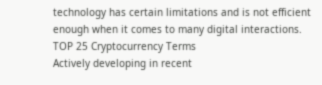technology has certain limitations and is not efficient enough when it comes to many digital interactions.
TOP 25 Cryptocurrency Terms
Actively developing in recent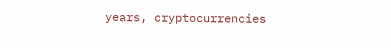years, cryptocurrencies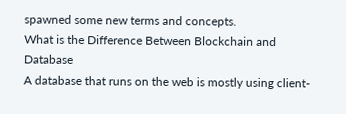spawned some new terms and concepts.
What is the Difference Between Blockchain and Database
A database that runs on the web is mostly using client-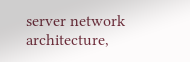server network architecture,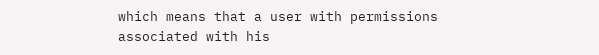which means that a user with permissions associated with his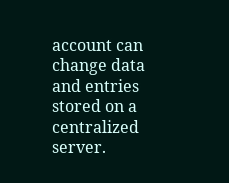account can change data and entries stored on a centralized server.